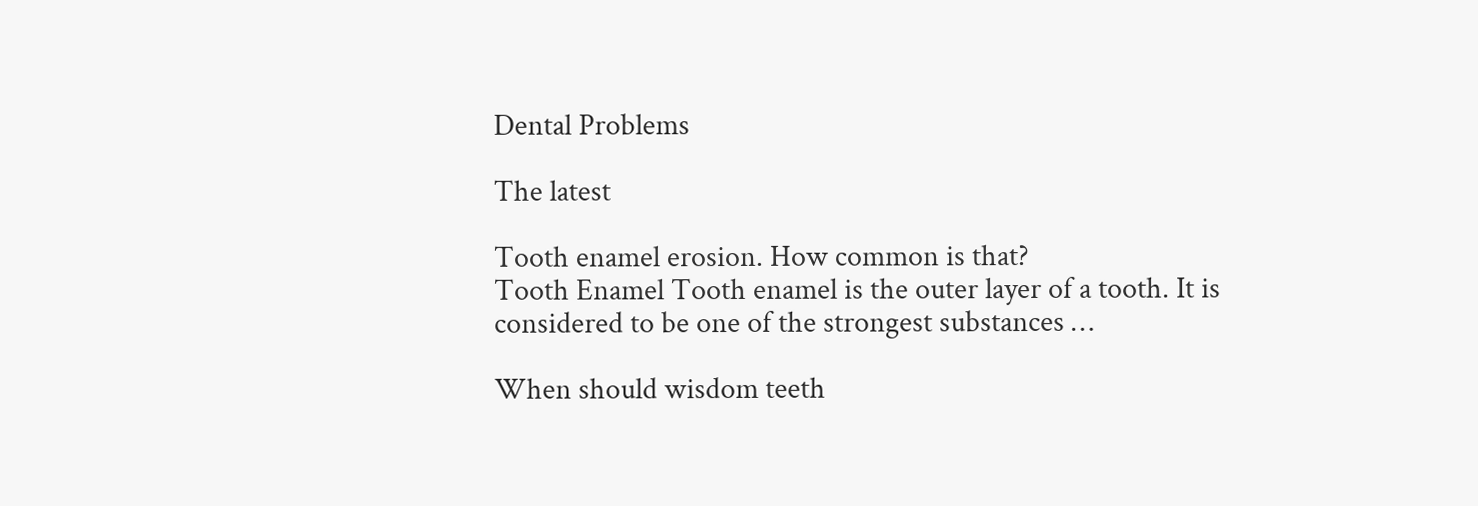Dental Problems

The latest

Tooth enamel erosion. How common is that?
Tooth Enamel Tooth enamel is the outer layer of a tooth. It is considered to be one of the strongest substances …

When should wisdom teeth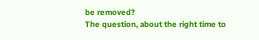be removed?
The question, about the right time to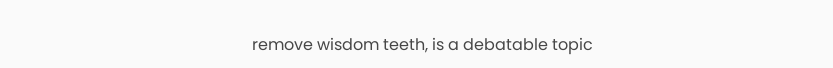remove wisdom teeth, is a debatable topic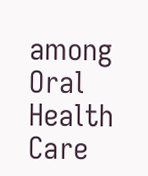among Oral Health Care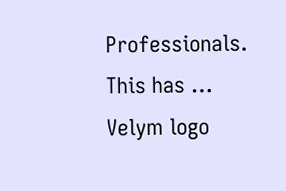Professionals. This has …
Velym logo